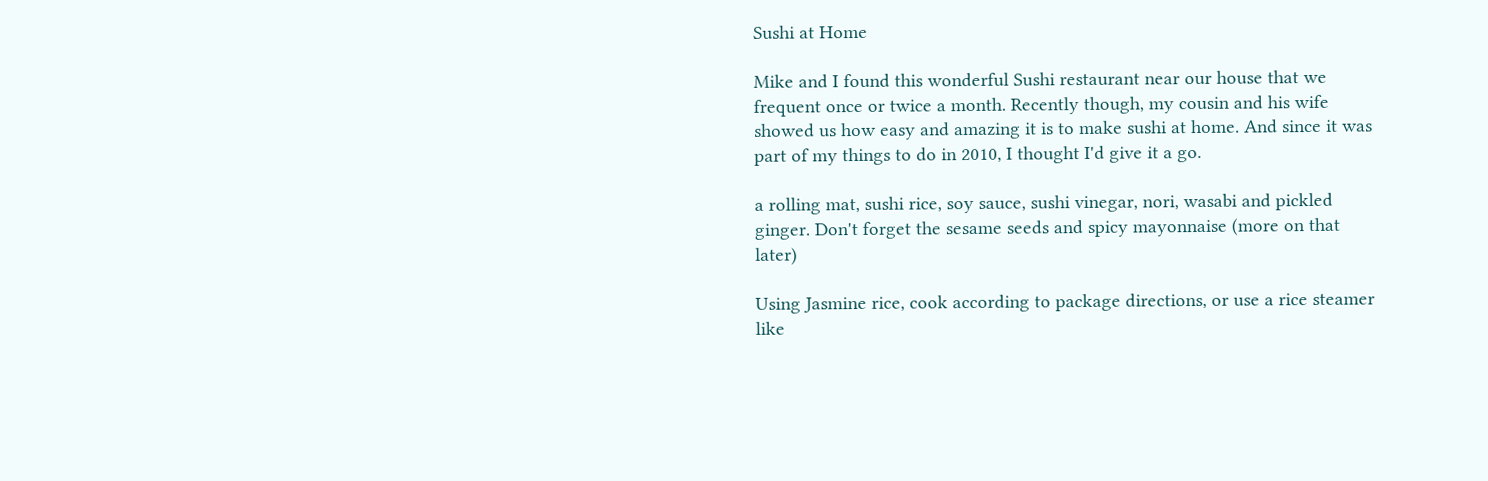Sushi at Home

Mike and I found this wonderful Sushi restaurant near our house that we frequent once or twice a month. Recently though, my cousin and his wife showed us how easy and amazing it is to make sushi at home. And since it was part of my things to do in 2010, I thought I'd give it a go.

a rolling mat, sushi rice, soy sauce, sushi vinegar, nori, wasabi and pickled ginger. Don't forget the sesame seeds and spicy mayonnaise (more on that later)

Using Jasmine rice, cook according to package directions, or use a rice steamer like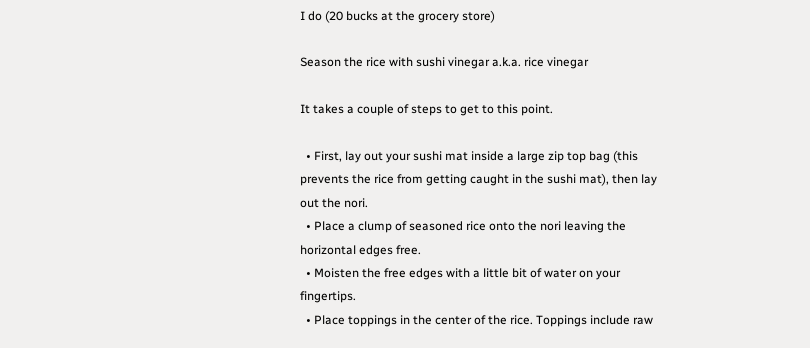I do (20 bucks at the grocery store)

Season the rice with sushi vinegar a.k.a. rice vinegar

It takes a couple of steps to get to this point.

  • First, lay out your sushi mat inside a large zip top bag (this prevents the rice from getting caught in the sushi mat), then lay out the nori.
  • Place a clump of seasoned rice onto the nori leaving the horizontal edges free.
  • Moisten the free edges with a little bit of water on your fingertips.
  • Place toppings in the center of the rice. Toppings include raw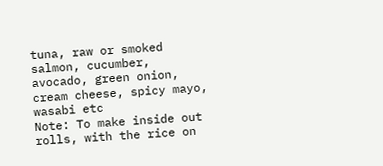tuna, raw or smoked salmon, cucumber, avocado, green onion, cream cheese, spicy mayo, wasabi etc
Note: To make inside out rolls, with the rice on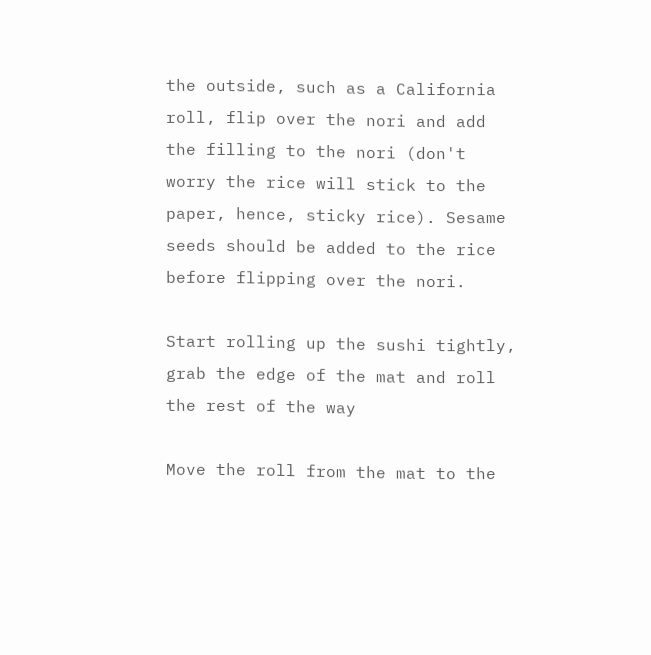the outside, such as a California roll, flip over the nori and add the filling to the nori (don't worry the rice will stick to the paper, hence, sticky rice). Sesame seeds should be added to the rice before flipping over the nori.

Start rolling up the sushi tightly, grab the edge of the mat and roll the rest of the way

Move the roll from the mat to the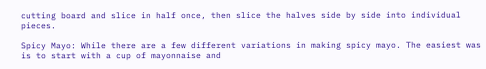cutting board and slice in half once, then slice the halves side by side into individual pieces.

Spicy Mayo: While there are a few different variations in making spicy mayo. The easiest was is to start with a cup of mayonnaise and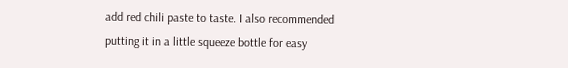add red chili paste to taste. I also recommended putting it in a little squeeze bottle for easy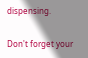dispensing.

Don't forget your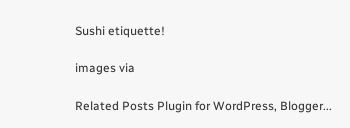Sushi etiquette!

images via

Related Posts Plugin for WordPress, Blogger...